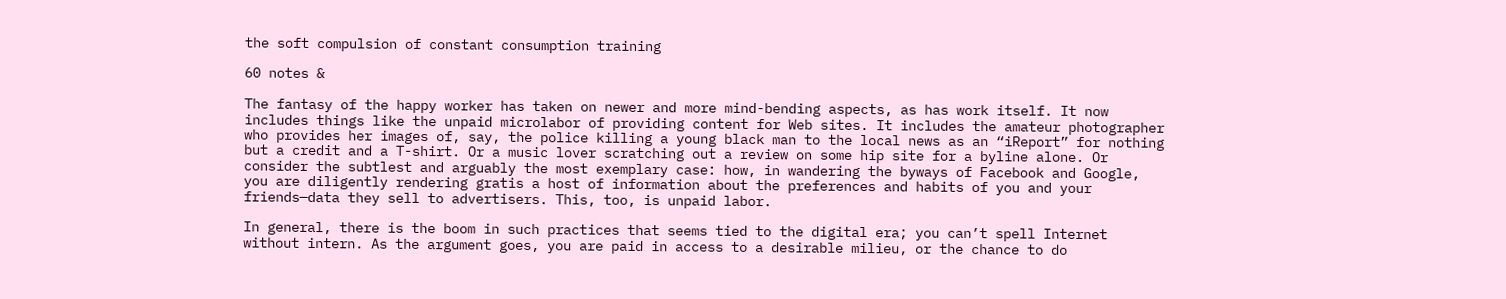the soft compulsion of constant consumption training

60 notes &

The fantasy of the happy worker has taken on newer and more mind-bending aspects, as has work itself. It now includes things like the unpaid microlabor of providing content for Web sites. It includes the amateur photographer who provides her images of, say, the police killing a young black man to the local news as an “iReport” for nothing but a credit and a T-shirt. Or a music lover scratching out a review on some hip site for a byline alone. Or consider the subtlest and arguably the most exemplary case: how, in wandering the byways of Facebook and Google, you are diligently rendering gratis a host of information about the preferences and habits of you and your friends—data they sell to advertisers. This, too, is unpaid labor.

In general, there is the boom in such practices that seems tied to the digital era; you can’t spell Internet without intern. As the argument goes, you are paid in access to a desirable milieu, or the chance to do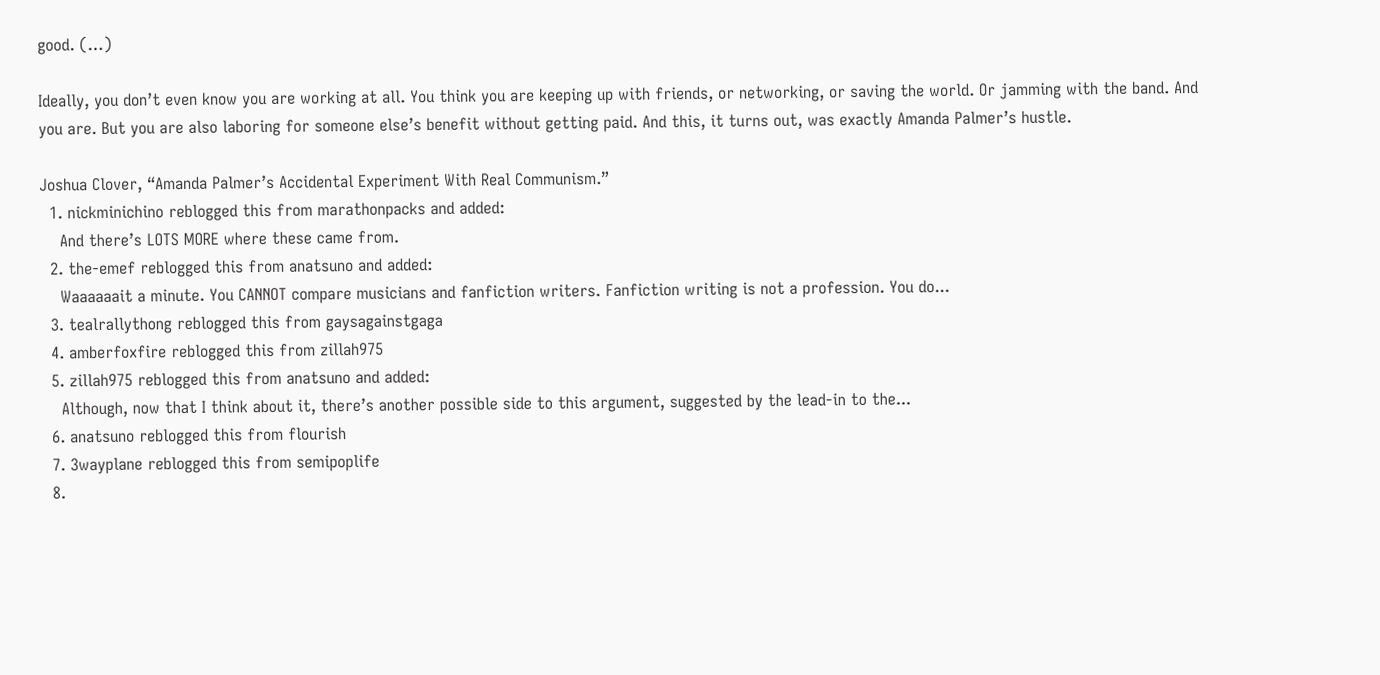good. (…)

Ideally, you don’t even know you are working at all. You think you are keeping up with friends, or networking, or saving the world. Or jamming with the band. And you are. But you are also laboring for someone else’s benefit without getting paid. And this, it turns out, was exactly Amanda Palmer’s hustle.

Joshua Clover, “Amanda Palmer’s Accidental Experiment With Real Communism.”
  1. nickminichino reblogged this from marathonpacks and added:
    And there’s LOTS MORE where these came from.
  2. the-emef reblogged this from anatsuno and added:
    Waaaaaait a minute. You CANNOT compare musicians and fanfiction writers. Fanfiction writing is not a profession. You do...
  3. tealrallythong reblogged this from gaysagainstgaga
  4. amberfoxfire reblogged this from zillah975
  5. zillah975 reblogged this from anatsuno and added:
    Although, now that I think about it, there’s another possible side to this argument, suggested by the lead-in to the...
  6. anatsuno reblogged this from flourish
  7. 3wayplane reblogged this from semipoplife
  8.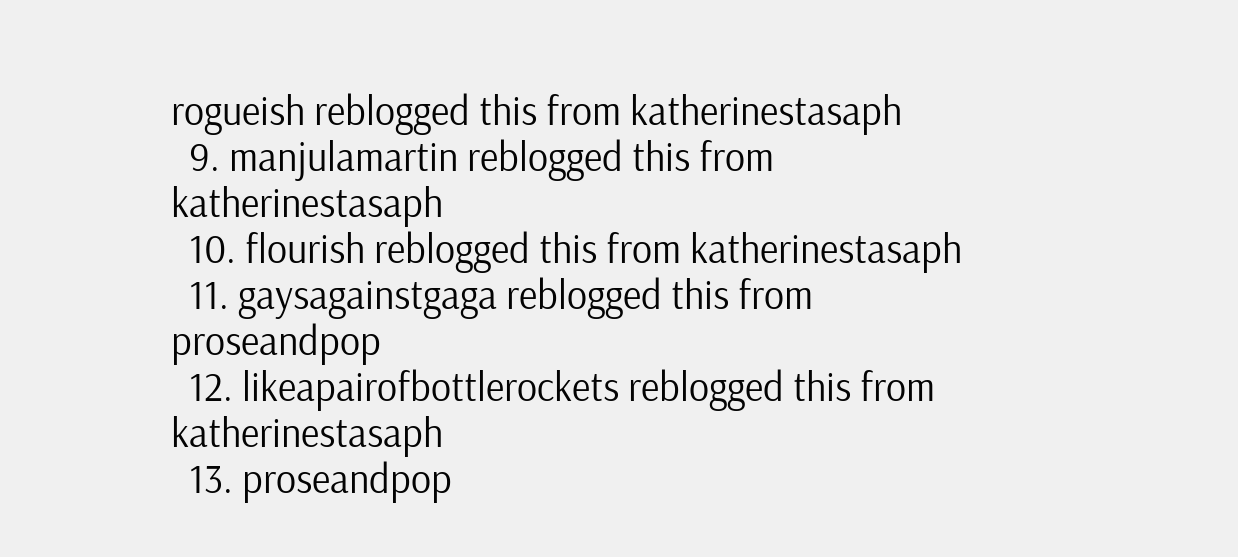rogueish reblogged this from katherinestasaph
  9. manjulamartin reblogged this from katherinestasaph
  10. flourish reblogged this from katherinestasaph
  11. gaysagainstgaga reblogged this from proseandpop
  12. likeapairofbottlerockets reblogged this from katherinestasaph
  13. proseandpop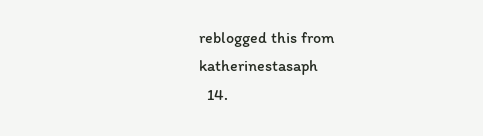reblogged this from katherinestasaph
  14.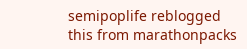semipoplife reblogged this from marathonpacks